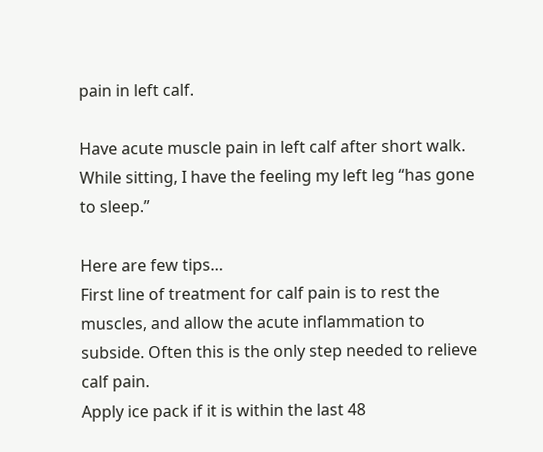pain in left calf.

Have acute muscle pain in left calf after short walk. While sitting, I have the feeling my left leg “has gone to sleep.”

Here are few tips…
First line of treatment for calf pain is to rest the muscles, and allow the acute inflammation to subside. Often this is the only step needed to relieve calf pain.
Apply ice pack if it is within the last 48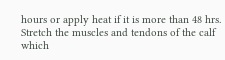hours or apply heat if it is more than 48 hrs.
Stretch the muscles and tendons of the calf which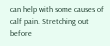can help with some causes of calf pain. Stretching out before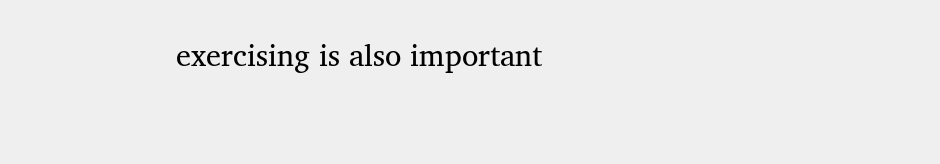exercising is also important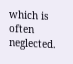which is often neglected.